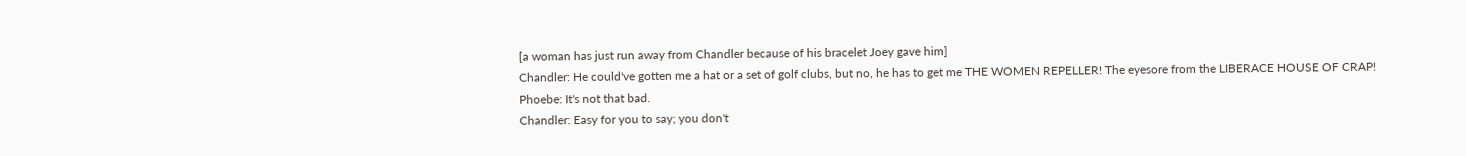[a woman has just run away from Chandler because of his bracelet Joey gave him]
Chandler: He could've gotten me a hat or a set of golf clubs, but no, he has to get me THE WOMEN REPELLER! The eyesore from the LIBERACE HOUSE OF CRAP!
Phoebe: It's not that bad.
Chandler: Easy for you to say; you don't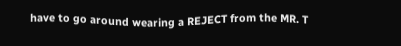have to go around wearing a REJECT from the MR. T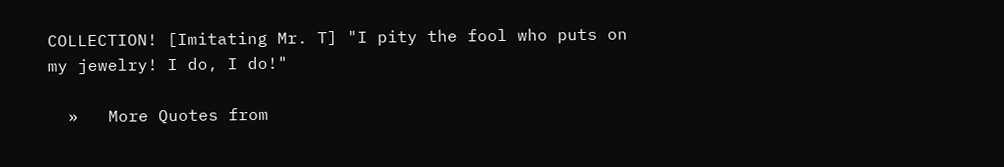COLLECTION! [Imitating Mr. T] "I pity the fool who puts on my jewelry! I do, I do!"

  »   More Quotes from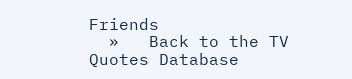Friends
  »   Back to the TV Quotes Database